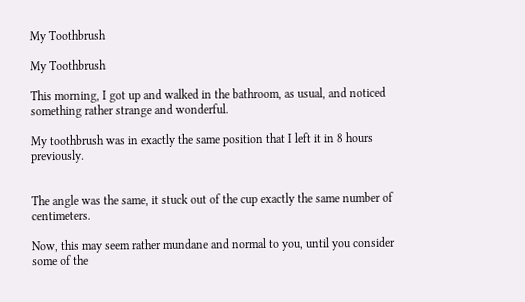My Toothbrush

My Toothbrush

This morning, I got up and walked in the bathroom, as usual, and noticed something rather strange and wonderful.

My toothbrush was in exactly the same position that I left it in 8 hours previously.


The angle was the same, it stuck out of the cup exactly the same number of centimeters.

Now, this may seem rather mundane and normal to you, until you consider some of the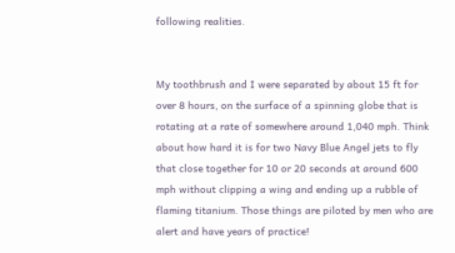following realities.


My toothbrush and I were separated by about 15 ft for over 8 hours, on the surface of a spinning globe that is rotating at a rate of somewhere around 1,040 mph. Think about how hard it is for two Navy Blue Angel jets to fly that close together for 10 or 20 seconds at around 600 mph without clipping a wing and ending up a rubble of flaming titanium. Those things are piloted by men who are alert and have years of practice!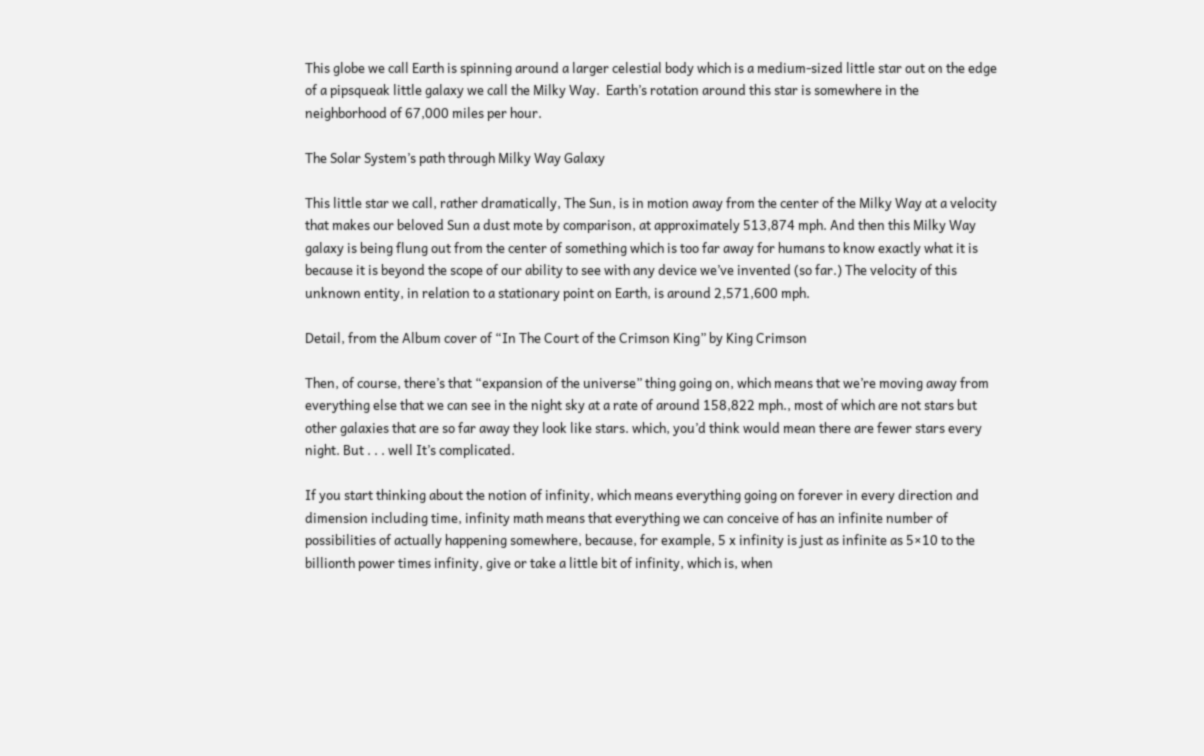This globe we call Earth is spinning around a larger celestial body which is a medium-sized little star out on the edge of a pipsqueak little galaxy we call the Milky Way.  Earth’s rotation around this star is somewhere in the neighborhood of 67,000 miles per hour.

The Solar System’s path through Milky Way Galaxy

This little star we call, rather dramatically, The Sun, is in motion away from the center of the Milky Way at a velocity that makes our beloved Sun a dust mote by comparison, at approximately 513,874 mph. And then this Milky Way galaxy is being flung out from the center of something which is too far away for humans to know exactly what it is because it is beyond the scope of our ability to see with any device we’ve invented (so far.) The velocity of this unknown entity, in relation to a stationary point on Earth, is around 2,571,600 mph.

Detail, from the Album cover of “In The Court of the Crimson King” by King Crimson

Then, of course, there’s that “expansion of the universe” thing going on, which means that we’re moving away from everything else that we can see in the night sky at a rate of around 158,822 mph., most of which are not stars but other galaxies that are so far away they look like stars. which, you’d think would mean there are fewer stars every night. But . . . well It’s complicated.

If you start thinking about the notion of infinity, which means everything going on forever in every direction and dimension including time, infinity math means that everything we can conceive of has an infinite number of possibilities of actually happening somewhere, because, for example, 5 x infinity is just as infinite as 5×10 to the billionth power times infinity, give or take a little bit of infinity, which is, when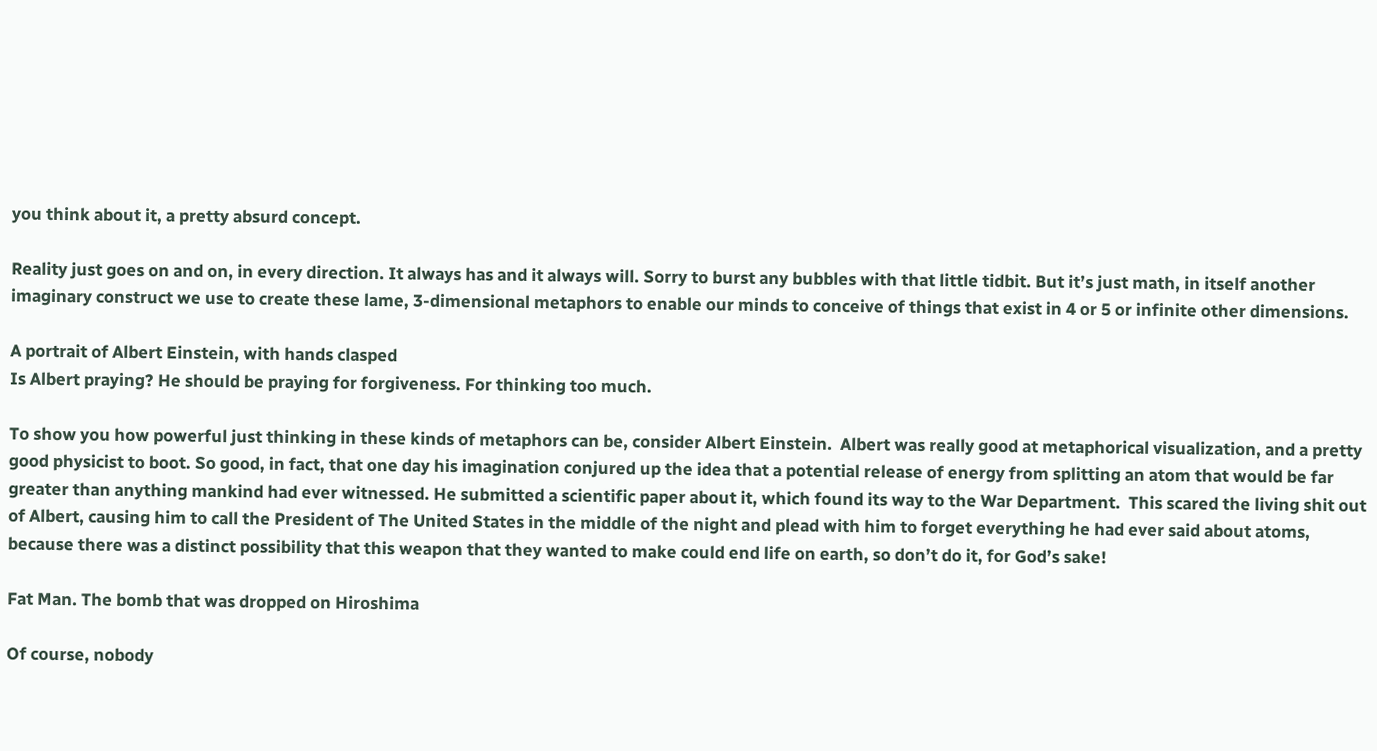you think about it, a pretty absurd concept.

Reality just goes on and on, in every direction. It always has and it always will. Sorry to burst any bubbles with that little tidbit. But it’s just math, in itself another imaginary construct we use to create these lame, 3-dimensional metaphors to enable our minds to conceive of things that exist in 4 or 5 or infinite other dimensions.

A portrait of Albert Einstein, with hands clasped
Is Albert praying? He should be praying for forgiveness. For thinking too much.

To show you how powerful just thinking in these kinds of metaphors can be, consider Albert Einstein.  Albert was really good at metaphorical visualization, and a pretty good physicist to boot. So good, in fact, that one day his imagination conjured up the idea that a potential release of energy from splitting an atom that would be far greater than anything mankind had ever witnessed. He submitted a scientific paper about it, which found its way to the War Department.  This scared the living shit out of Albert, causing him to call the President of The United States in the middle of the night and plead with him to forget everything he had ever said about atoms, because there was a distinct possibility that this weapon that they wanted to make could end life on earth, so don’t do it, for God’s sake!

Fat Man. The bomb that was dropped on Hiroshima

Of course, nobody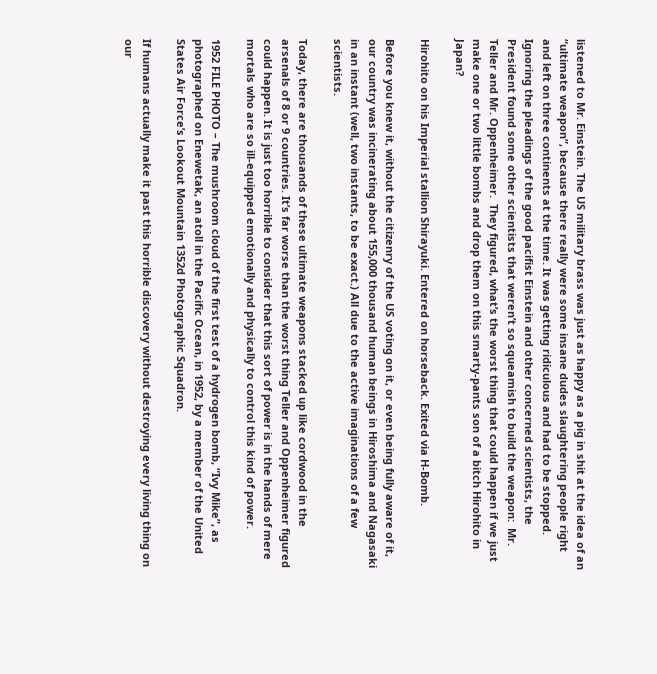listened to Mr. Einstein. The US military brass was just as happy as a pig in shit at the idea of an “ultimate weapon”, because there really were some insane dudes slaughtering people right and left on three continents at the time. It was getting ridiculous and had to be stopped. Ignoring the pleadings of the good pacifist Einstein and other concerned scientists, the President found some other scientists that weren’t so squeamish to build the weapon:  Mr. Teller and Mr. Oppenheimer.  They figured, what’s the worst thing that could happen if we just make one or two little bombs and drop them on this smarty-pants son of a bitch Hirohito in Japan?

Hirohito on his Imperial stallion Shirayuki. Entered on horseback. Exited via H-Bomb.

Before you knew it, without the citizenry of the US voting on it, or even being fully aware of it, our country was incinerating about 155,000 thousand human beings in Hiroshima and Nagasaki in an instant (well, two instants, to be exact.) All due to the active imaginations of a few scientists.

Today, there are thousands of these ultimate weapons stacked up like cordwood in the arsenals of 8 or 9 countries. It’s far worse than the worst thing Teller and Oppenheimer figured could happen. It is just too horrible to consider that this sort of power is in the hands of mere mortals who are so ill-equipped emotionally and physically to control this kind of power.

1952 FILE PHOTO – The mushroom cloud of the first test of a hydrogen bomb, “Ivy Mike”, as photographed on Enewetak, an atoll in the Pacific Ocean, in 1952, by a member of the United States Air Force’s Lookout Mountain 1352d Photographic Squadron.

If humans actually make it past this horrible discovery without destroying every living thing on our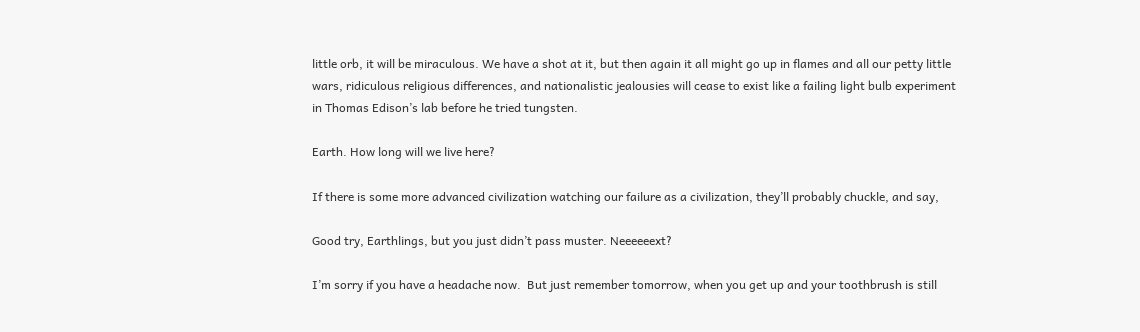little orb, it will be miraculous. We have a shot at it, but then again it all might go up in flames and all our petty little wars, ridiculous religious differences, and nationalistic jealousies will cease to exist like a failing light bulb experiment in Thomas Edison’s lab before he tried tungsten.

Earth. How long will we live here?

If there is some more advanced civilization watching our failure as a civilization, they’ll probably chuckle, and say,

Good try, Earthlings, but you just didn’t pass muster. Neeeeeext?

I’m sorry if you have a headache now.  But just remember tomorrow, when you get up and your toothbrush is still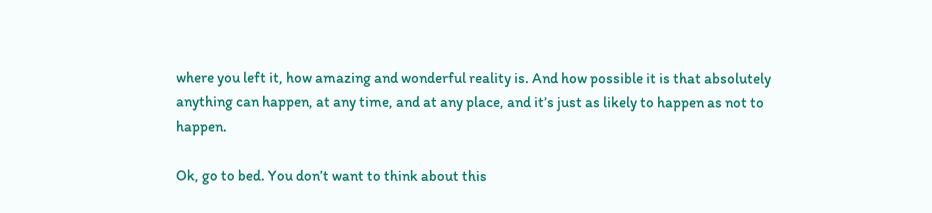where you left it, how amazing and wonderful reality is. And how possible it is that absolutely anything can happen, at any time, and at any place, and it’s just as likely to happen as not to happen.

Ok, go to bed. You don’t want to think about this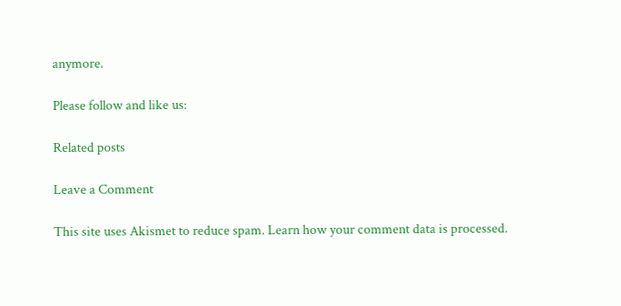anymore.

Please follow and like us:

Related posts

Leave a Comment

This site uses Akismet to reduce spam. Learn how your comment data is processed.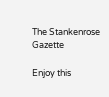The Stankenrose Gazette

Enjoy this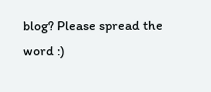blog? Please spread the word :)